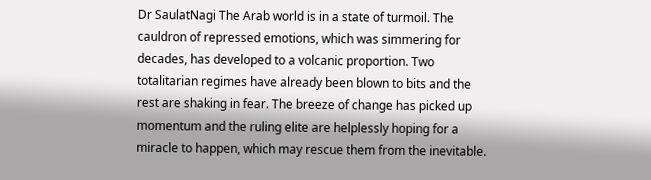Dr SaulatNagi The Arab world is in a state of turmoil. The cauldron of repressed emotions, which was simmering for decades, has developed to a volcanic proportion. Two totalitarian regimes have already been blown to bits and the rest are shaking in fear. The breeze of change has picked up momentum and the ruling elite are helplessly hoping for a miracle to happen, which may rescue them from the inevitable.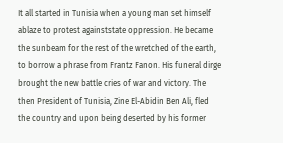It all started in Tunisia when a young man set himself ablaze to protest againststate oppression. He became the sunbeam for the rest of the wretched of the earth, to borrow a phrase from Frantz Fanon. His funeral dirge brought the new battle cries of war and victory. The then President of Tunisia, Zine El-Abidin Ben Ali, fled the country and upon being deserted by his former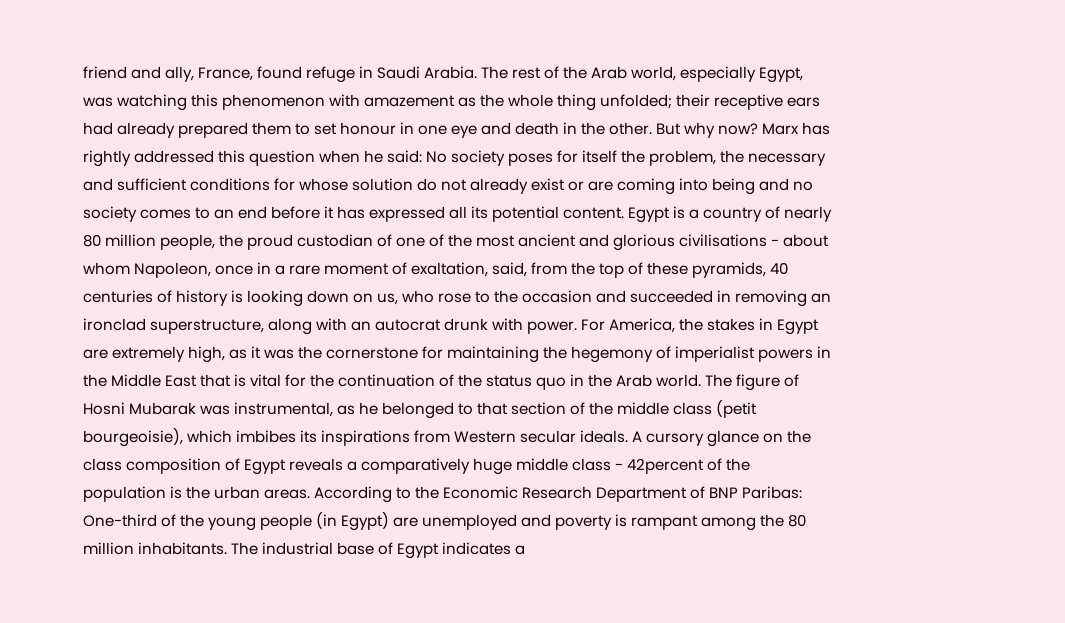friend and ally, France, found refuge in Saudi Arabia. The rest of the Arab world, especially Egypt, was watching this phenomenon with amazement as the whole thing unfolded; their receptive ears had already prepared them to set honour in one eye and death in the other. But why now? Marx has rightly addressed this question when he said: No society poses for itself the problem, the necessary and sufficient conditions for whose solution do not already exist or are coming into being and no society comes to an end before it has expressed all its potential content. Egypt is a country of nearly 80 million people, the proud custodian of one of the most ancient and glorious civilisations - about whom Napoleon, once in a rare moment of exaltation, said, from the top of these pyramids, 40 centuries of history is looking down on us, who rose to the occasion and succeeded in removing an ironclad superstructure, along with an autocrat drunk with power. For America, the stakes in Egypt are extremely high, as it was the cornerstone for maintaining the hegemony of imperialist powers in the Middle East that is vital for the continuation of the status quo in the Arab world. The figure of Hosni Mubarak was instrumental, as he belonged to that section of the middle class (petit bourgeoisie), which imbibes its inspirations from Western secular ideals. A cursory glance on the class composition of Egypt reveals a comparatively huge middle class - 42percent of the population is the urban areas. According to the Economic Research Department of BNP Paribas: One-third of the young people (in Egypt) are unemployed and poverty is rampant among the 80 million inhabitants. The industrial base of Egypt indicates a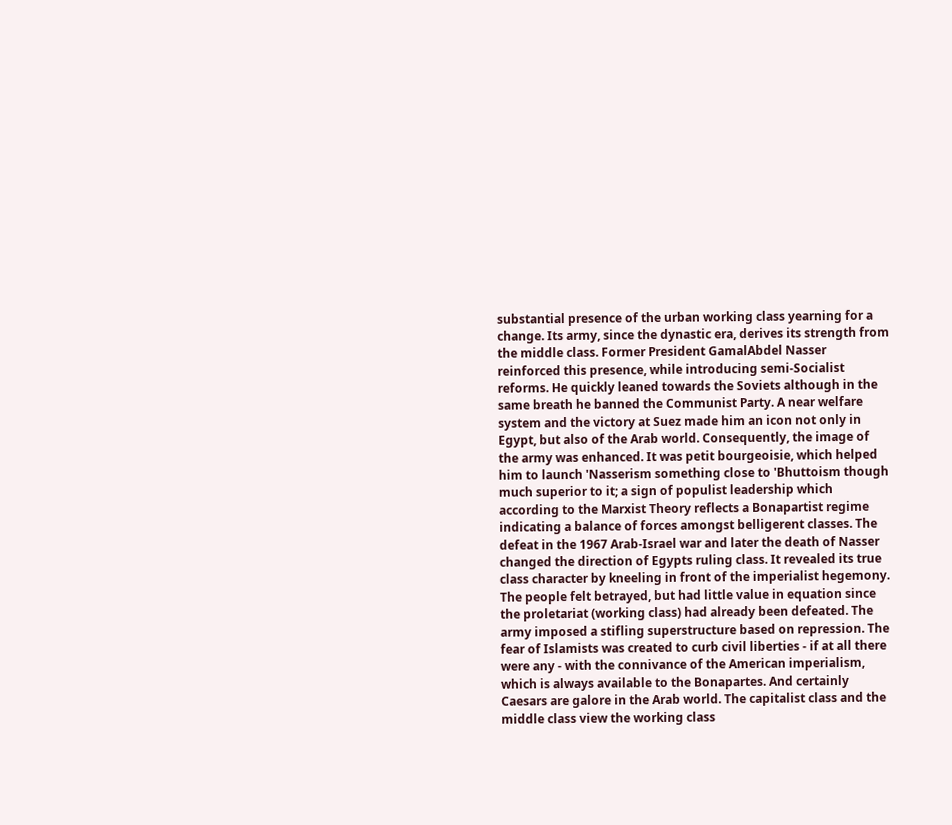substantial presence of the urban working class yearning for a change. Its army, since the dynastic era, derives its strength from the middle class. Former President GamalAbdel Nasser reinforced this presence, while introducing semi-Socialist reforms. He quickly leaned towards the Soviets although in the same breath he banned the Communist Party. A near welfare system and the victory at Suez made him an icon not only in Egypt, but also of the Arab world. Consequently, the image of the army was enhanced. It was petit bourgeoisie, which helped him to launch 'Nasserism something close to 'Bhuttoism though much superior to it; a sign of populist leadership which according to the Marxist Theory reflects a Bonapartist regime indicating a balance of forces amongst belligerent classes. The defeat in the 1967 Arab-Israel war and later the death of Nasser changed the direction of Egypts ruling class. It revealed its true class character by kneeling in front of the imperialist hegemony. The people felt betrayed, but had little value in equation since the proletariat (working class) had already been defeated. The army imposed a stifling superstructure based on repression. The fear of Islamists was created to curb civil liberties - if at all there were any - with the connivance of the American imperialism, which is always available to the Bonapartes. And certainly Caesars are galore in the Arab world. The capitalist class and the middle class view the working class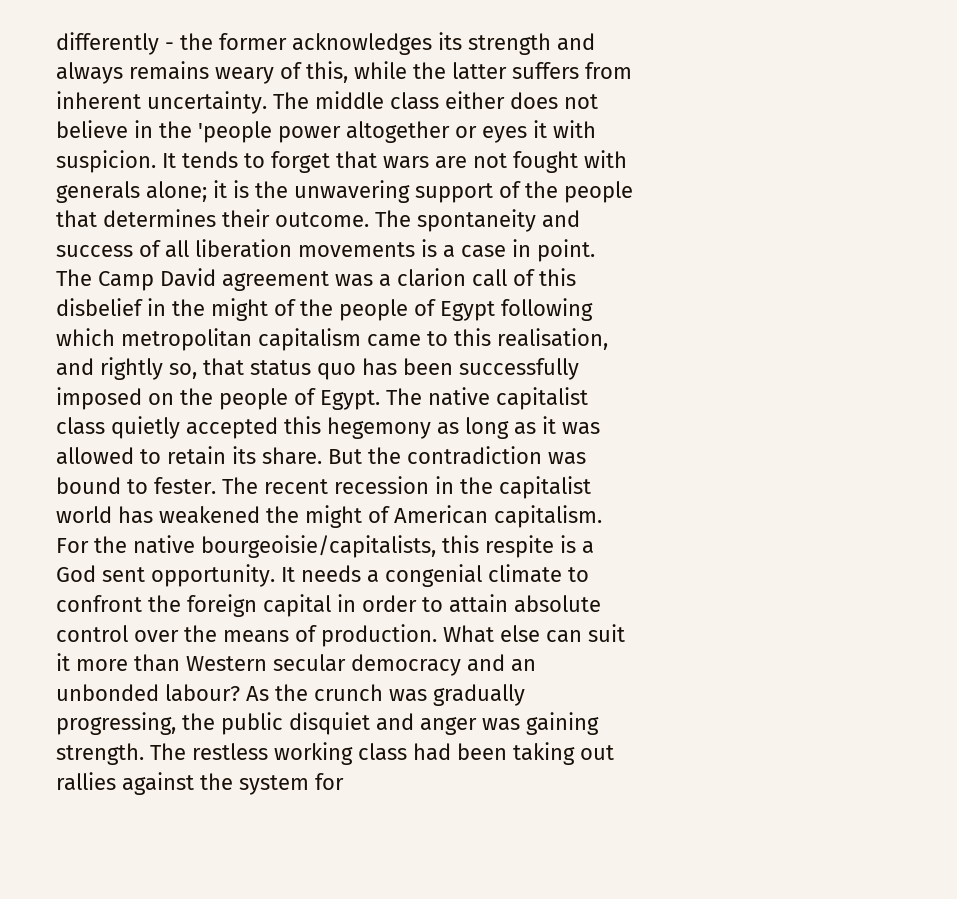differently - the former acknowledges its strength and always remains weary of this, while the latter suffers from inherent uncertainty. The middle class either does not believe in the 'people power altogether or eyes it with suspicion. It tends to forget that wars are not fought with generals alone; it is the unwavering support of the people that determines their outcome. The spontaneity and success of all liberation movements is a case in point. The Camp David agreement was a clarion call of this disbelief in the might of the people of Egypt following which metropolitan capitalism came to this realisation, and rightly so, that status quo has been successfully imposed on the people of Egypt. The native capitalist class quietly accepted this hegemony as long as it was allowed to retain its share. But the contradiction was bound to fester. The recent recession in the capitalist world has weakened the might of American capitalism. For the native bourgeoisie/capitalists, this respite is a God sent opportunity. It needs a congenial climate to confront the foreign capital in order to attain absolute control over the means of production. What else can suit it more than Western secular democracy and an unbonded labour? As the crunch was gradually progressing, the public disquiet and anger was gaining strength. The restless working class had been taking out rallies against the system for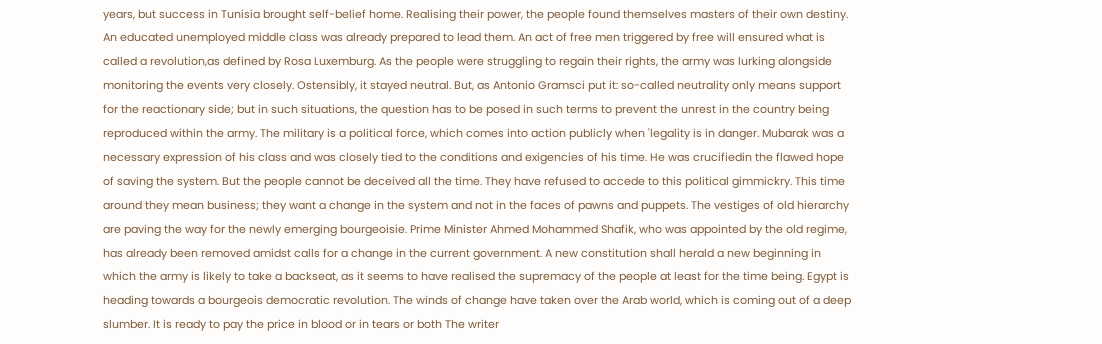years, but success in Tunisia brought self-belief home. Realising their power, the people found themselves masters of their own destiny. An educated unemployed middle class was already prepared to lead them. An act of free men triggered by free will ensured what is called a revolution,as defined by Rosa Luxemburg. As the people were struggling to regain their rights, the army was lurking alongside monitoring the events very closely. Ostensibly, it stayed neutral. But, as Antonio Gramsci put it: so-called neutrality only means support for the reactionary side; but in such situations, the question has to be posed in such terms to prevent the unrest in the country being reproduced within the army. The military is a political force, which comes into action publicly when 'legality is in danger. Mubarak was a necessary expression of his class and was closely tied to the conditions and exigencies of his time. He was crucifiedin the flawed hope of saving the system. But the people cannot be deceived all the time. They have refused to accede to this political gimmickry. This time around they mean business; they want a change in the system and not in the faces of pawns and puppets. The vestiges of old hierarchy are paving the way for the newly emerging bourgeoisie. Prime Minister Ahmed Mohammed Shafik, who was appointed by the old regime, has already been removed amidst calls for a change in the current government. A new constitution shall herald a new beginning in which the army is likely to take a backseat, as it seems to have realised the supremacy of the people at least for the time being. Egypt is heading towards a bourgeois democratic revolution. The winds of change have taken over the Arab world, which is coming out of a deep slumber. It is ready to pay the price in blood or in tears or both The writer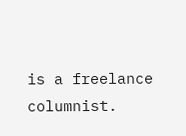is a freelance columnist.